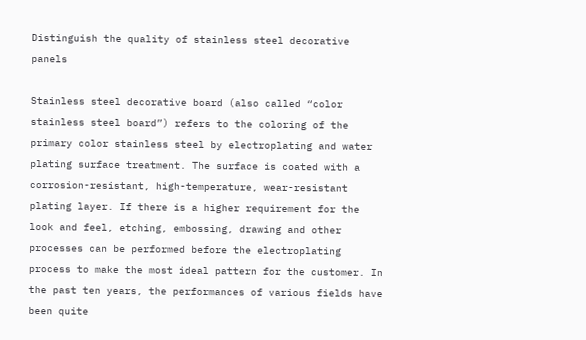Distinguish the quality of stainless steel decorative panels

Stainless steel decorative board (also called “color stainless steel board”) refers to the coloring of the primary color stainless steel by electroplating and water plating surface treatment. The surface is coated with a corrosion-resistant, high-temperature, wear-resistant plating layer. If there is a higher requirement for the look and feel, etching, embossing, drawing and other processes can be performed before the electroplating process to make the most ideal pattern for the customer. In the past ten years, the performances of various fields have been quite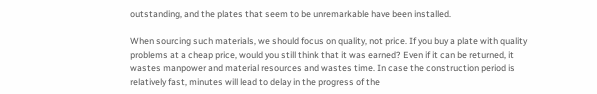outstanding, and the plates that seem to be unremarkable have been installed.

When sourcing such materials, we should focus on quality, not price. If you buy a plate with quality problems at a cheap price, would you still think that it was earned? Even if it can be returned, it wastes manpower and material resources and wastes time. In case the construction period is relatively fast, minutes will lead to delay in the progress of the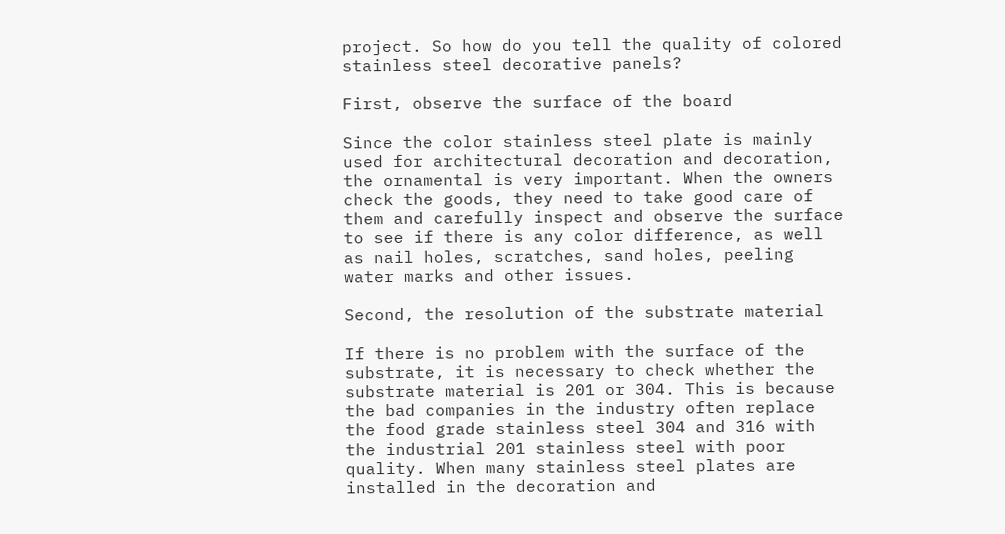project. So how do you tell the quality of colored stainless steel decorative panels?

First, observe the surface of the board

Since the color stainless steel plate is mainly used for architectural decoration and decoration, the ornamental is very important. When the owners check the goods, they need to take good care of them and carefully inspect and observe the surface to see if there is any color difference, as well as nail holes, scratches, sand holes, peeling water marks and other issues.

Second, the resolution of the substrate material

If there is no problem with the surface of the substrate, it is necessary to check whether the substrate material is 201 or 304. This is because the bad companies in the industry often replace the food grade stainless steel 304 and 316 with the industrial 201 stainless steel with poor quality. When many stainless steel plates are installed in the decoration and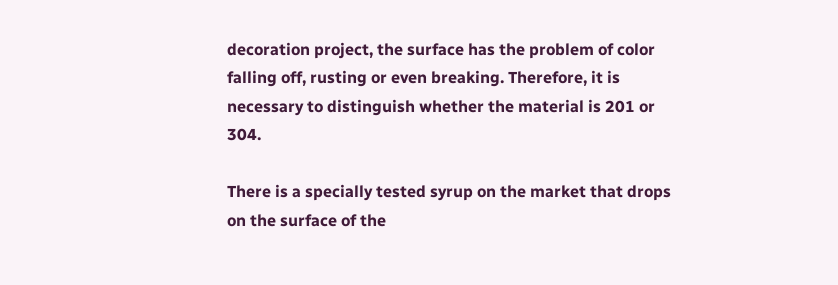decoration project, the surface has the problem of color falling off, rusting or even breaking. Therefore, it is necessary to distinguish whether the material is 201 or 304.

There is a specially tested syrup on the market that drops on the surface of the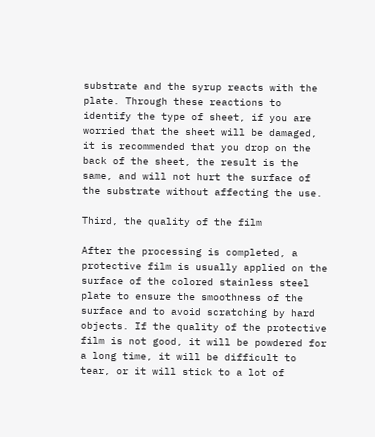substrate and the syrup reacts with the plate. Through these reactions to identify the type of sheet, if you are worried that the sheet will be damaged, it is recommended that you drop on the back of the sheet, the result is the same, and will not hurt the surface of the substrate without affecting the use.

Third, the quality of the film

After the processing is completed, a protective film is usually applied on the surface of the colored stainless steel plate to ensure the smoothness of the surface and to avoid scratching by hard objects. If the quality of the protective film is not good, it will be powdered for a long time, it will be difficult to tear, or it will stick to a lot of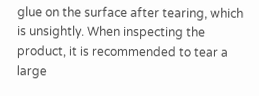glue on the surface after tearing, which is unsightly. When inspecting the product, it is recommended to tear a large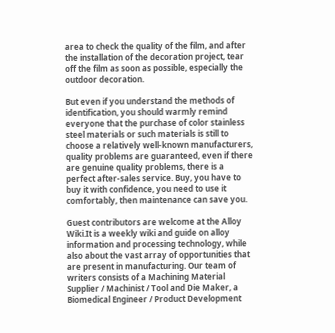area to check the quality of the film, and after the installation of the decoration project, tear off the film as soon as possible, especially the outdoor decoration.

But even if you understand the methods of identification, you should warmly remind everyone that the purchase of color stainless steel materials or such materials is still to choose a relatively well-known manufacturers, quality problems are guaranteed, even if there are genuine quality problems, there is a perfect after-sales service. Buy, you have to buy it with confidence, you need to use it comfortably, then maintenance can save you.

Guest contributors are welcome at the Alloy Wiki.It is a weekly wiki and guide on alloy information and processing technology, while also about the vast array of opportunities that are present in manufacturing. Our team of writers consists of a Machining Material Supplier / Machinist / Tool and Die Maker, a Biomedical Engineer / Product Development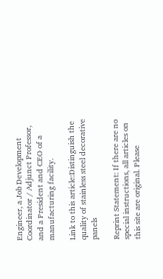Engineer, a Job Development Coordinator / Adjunct Professor, and a President and CEO of a manufacturing facility.

Link to this article:Distinguish the quality of stainless steel decorative panels

Reprint Statement: If there are no special instructions, all articles on this site are original. Please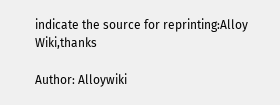indicate the source for reprinting:Alloy Wiki,thanks

Author: Alloywiki